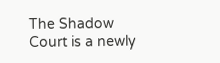The Shadow Court is a newly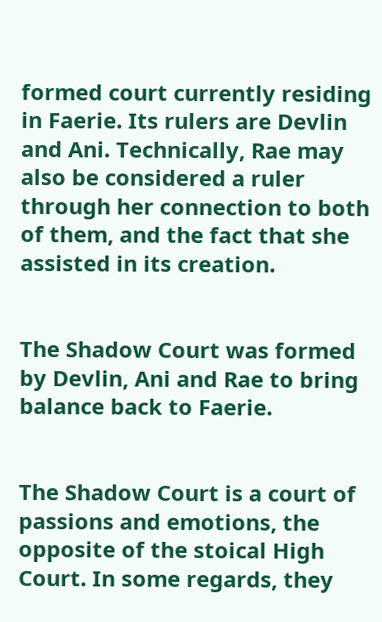formed court currently residing in Faerie. Its rulers are Devlin and Ani. Technically, Rae may also be considered a ruler through her connection to both of them, and the fact that she assisted in its creation.


The Shadow Court was formed by Devlin, Ani and Rae to bring balance back to Faerie.


The Shadow Court is a court of passions and emotions, the opposite of the stoical High Court. In some regards, they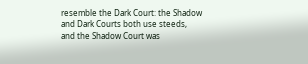resemble the Dark Court: the Shadow and Dark Courts both use steeds, and the Shadow Court was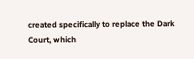created specifically to replace the Dark Court, which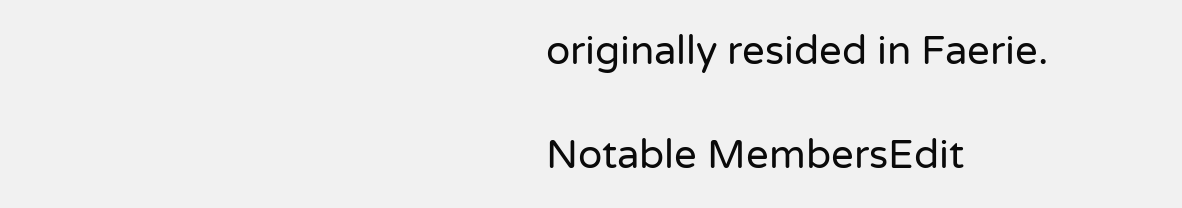originally resided in Faerie.

Notable MembersEdit